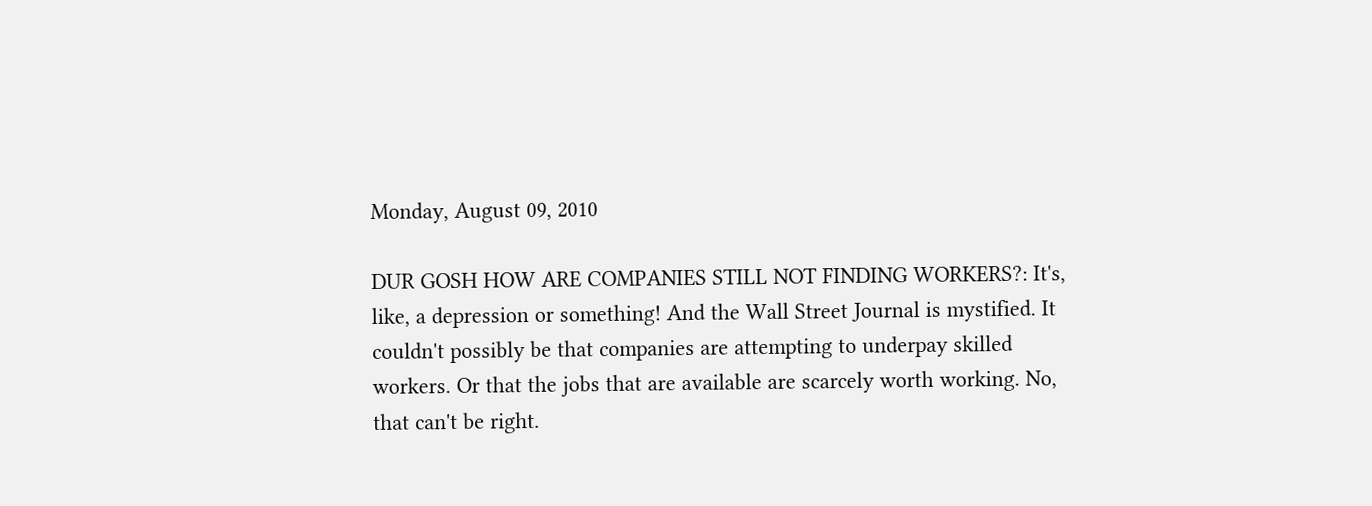Monday, August 09, 2010

DUR GOSH HOW ARE COMPANIES STILL NOT FINDING WORKERS?: It's, like, a depression or something! And the Wall Street Journal is mystified. It couldn't possibly be that companies are attempting to underpay skilled workers. Or that the jobs that are available are scarcely worth working. No, that can't be right.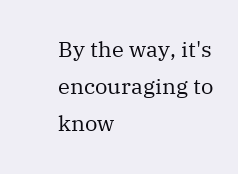By the way, it's encouraging to know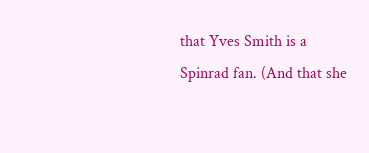that Yves Smith is a Spinrad fan. (And that she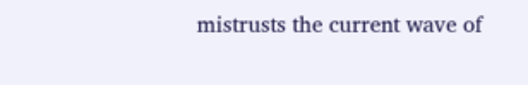mistrusts the current wave of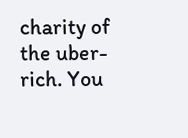charity of the uber-rich. You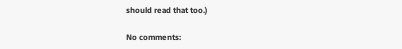should read that too.)

No comments: